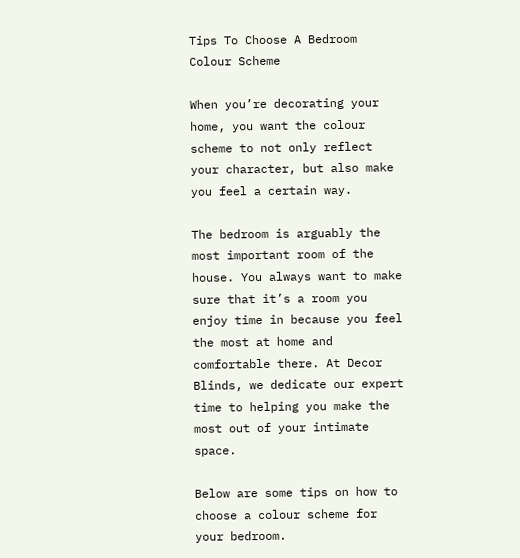Tips To Choose A Bedroom Colour Scheme

When you’re decorating your home, you want the colour scheme to not only reflect your character, but also make you feel a certain way.

The bedroom is arguably the most important room of the house. You always want to make sure that it’s a room you enjoy time in because you feel the most at home and comfortable there. At Decor Blinds, we dedicate our expert time to helping you make the most out of your intimate space.

Below are some tips on how to choose a colour scheme for your bedroom.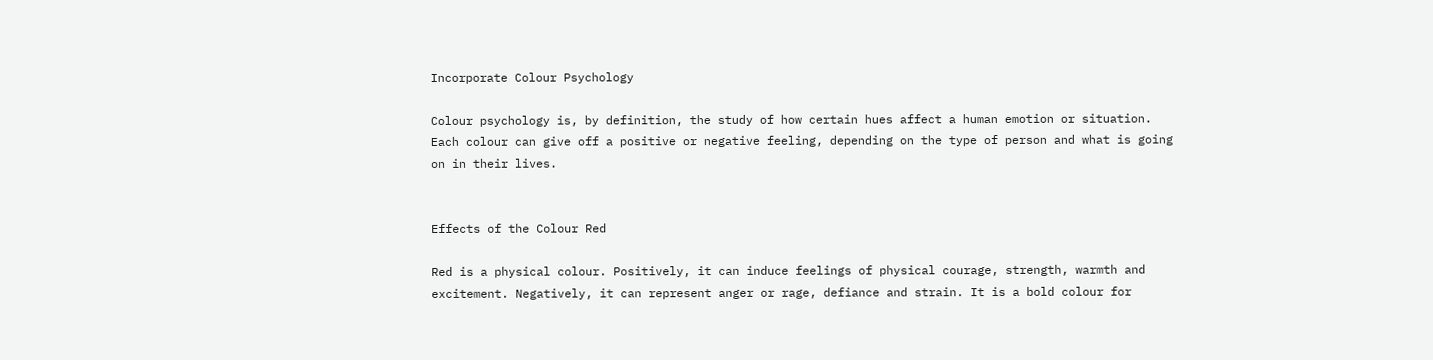Incorporate Colour Psychology

Colour psychology is, by definition, the study of how certain hues affect a human emotion or situation. Each colour can give off a positive or negative feeling, depending on the type of person and what is going on in their lives.


Effects of the Colour Red

Red is a physical colour. Positively, it can induce feelings of physical courage, strength, warmth and excitement. Negatively, it can represent anger or rage, defiance and strain. It is a bold colour for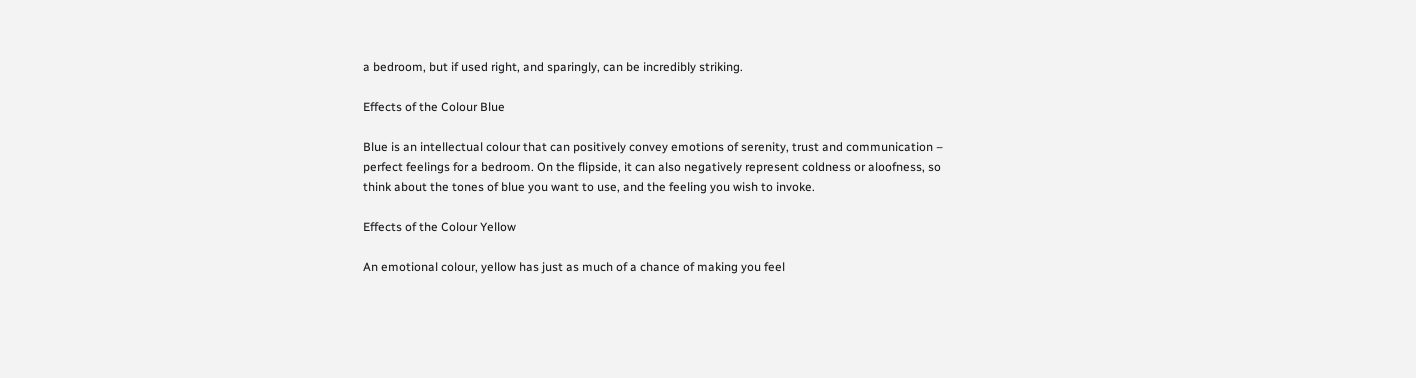a bedroom, but if used right, and sparingly, can be incredibly striking.

Effects of the Colour Blue

Blue is an intellectual colour that can positively convey emotions of serenity, trust and communication – perfect feelings for a bedroom. On the flipside, it can also negatively represent coldness or aloofness, so think about the tones of blue you want to use, and the feeling you wish to invoke.

Effects of the Colour Yellow

An emotional colour, yellow has just as much of a chance of making you feel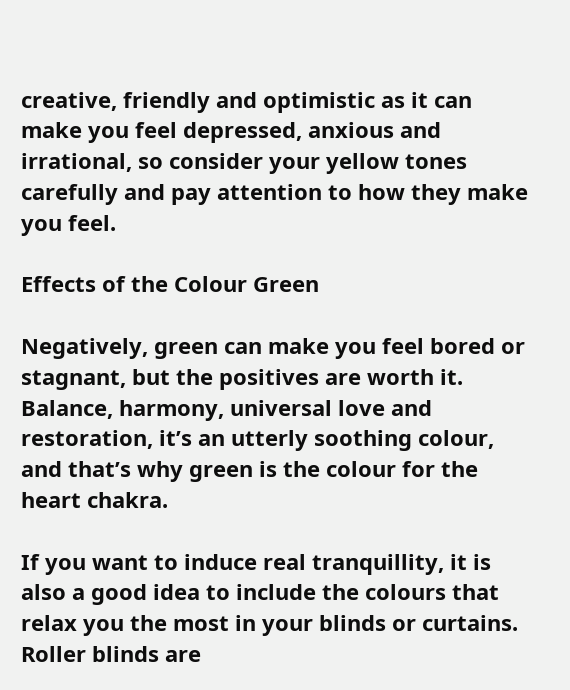creative, friendly and optimistic as it can make you feel depressed, anxious and irrational, so consider your yellow tones carefully and pay attention to how they make you feel.

Effects of the Colour Green

Negatively, green can make you feel bored or stagnant, but the positives are worth it. Balance, harmony, universal love and restoration, it’s an utterly soothing colour, and that’s why green is the colour for the heart chakra.

If you want to induce real tranquillity, it is also a good idea to include the colours that relax you the most in your blinds or curtains. Roller blinds are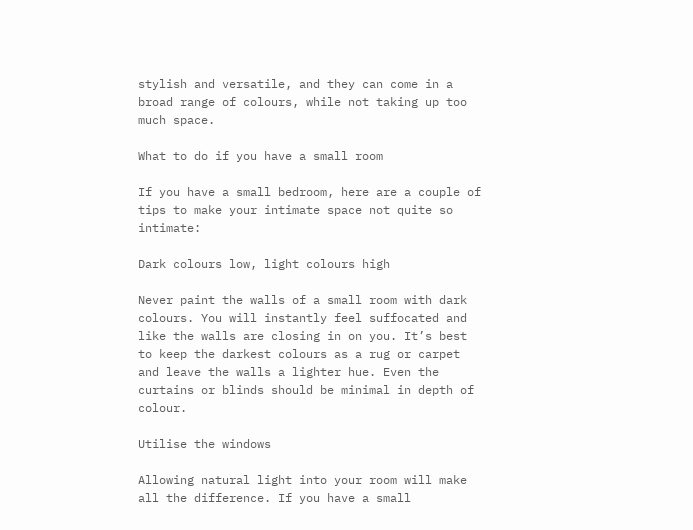stylish and versatile, and they can come in a broad range of colours, while not taking up too much space.

What to do if you have a small room

If you have a small bedroom, here are a couple of tips to make your intimate space not quite so intimate:

Dark colours low, light colours high

Never paint the walls of a small room with dark colours. You will instantly feel suffocated and like the walls are closing in on you. It’s best to keep the darkest colours as a rug or carpet and leave the walls a lighter hue. Even the curtains or blinds should be minimal in depth of colour.

Utilise the windows

Allowing natural light into your room will make all the difference. If you have a small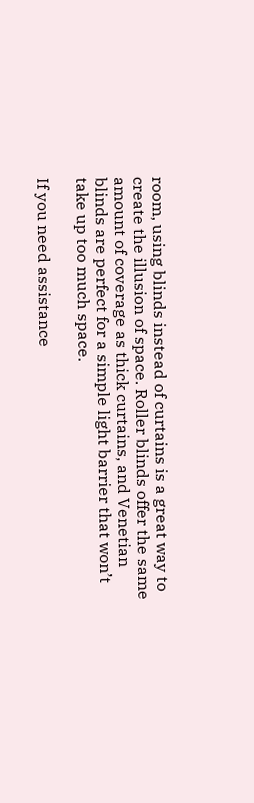room, using blinds instead of curtains is a great way to create the illusion of space. Roller blinds offer the same amount of coverage as thick curtains, and Venetian blinds are perfect for a simple light barrier that won’t take up too much space.

If you need assistance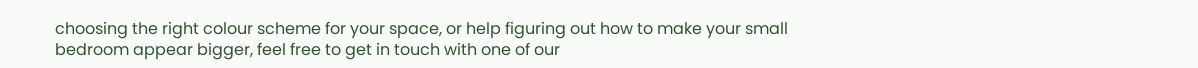choosing the right colour scheme for your space, or help figuring out how to make your small bedroom appear bigger, feel free to get in touch with one of our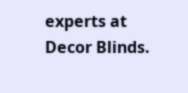experts at Decor Blinds.